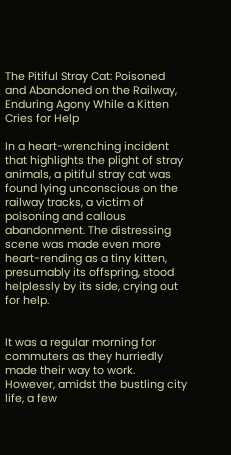The Pitiful Stray Cat: Poisoned and Abandoned on the Railway, Enduring Agony While a Kitten Cries for Help

In a heart-wrenching incident that highlights the plight of stray animals, a pitiful stray cat was found lying unconscious on the railway tracks, a victim of poisoning and callous abandonment. The distressing scene was made even more heart-rending as a tiny kitten, presumably its offspring, stood helplessly by its side, crying out for help.


It was a regular morning for commuters as they hurriedly made their way to work. However, amidst the bustling city life, a few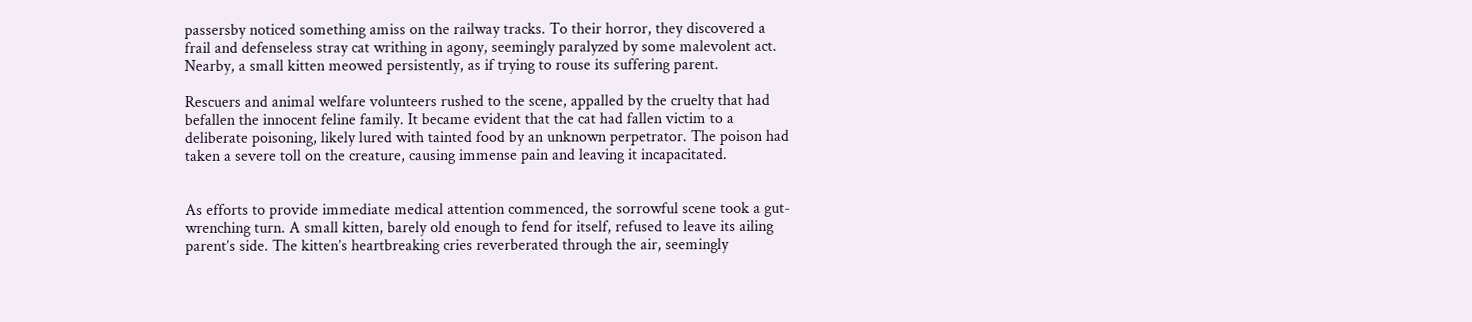passersby noticed something amiss on the railway tracks. To their horror, they discovered a frail and defenseless stray cat writhing in agony, seemingly paralyzed by some malevolent act. Nearby, a small kitten meowed persistently, as if trying to rouse its suffering parent.

Rescuers and animal welfare volunteers rushed to the scene, appalled by the cruelty that had befallen the innocent feline family. It became evident that the cat had fallen victim to a deliberate poisoning, likely lured with tainted food by an unknown perpetrator. The poison had taken a severe toll on the creature, causing immense pain and leaving it incapacitated.


As efforts to provide immediate medical attention commenced, the sorrowful scene took a gut-wrenching turn. A small kitten, barely old enough to fend for itself, refused to leave its ailing parent’s side. The kitten’s heartbreaking cries reverberated through the air, seemingly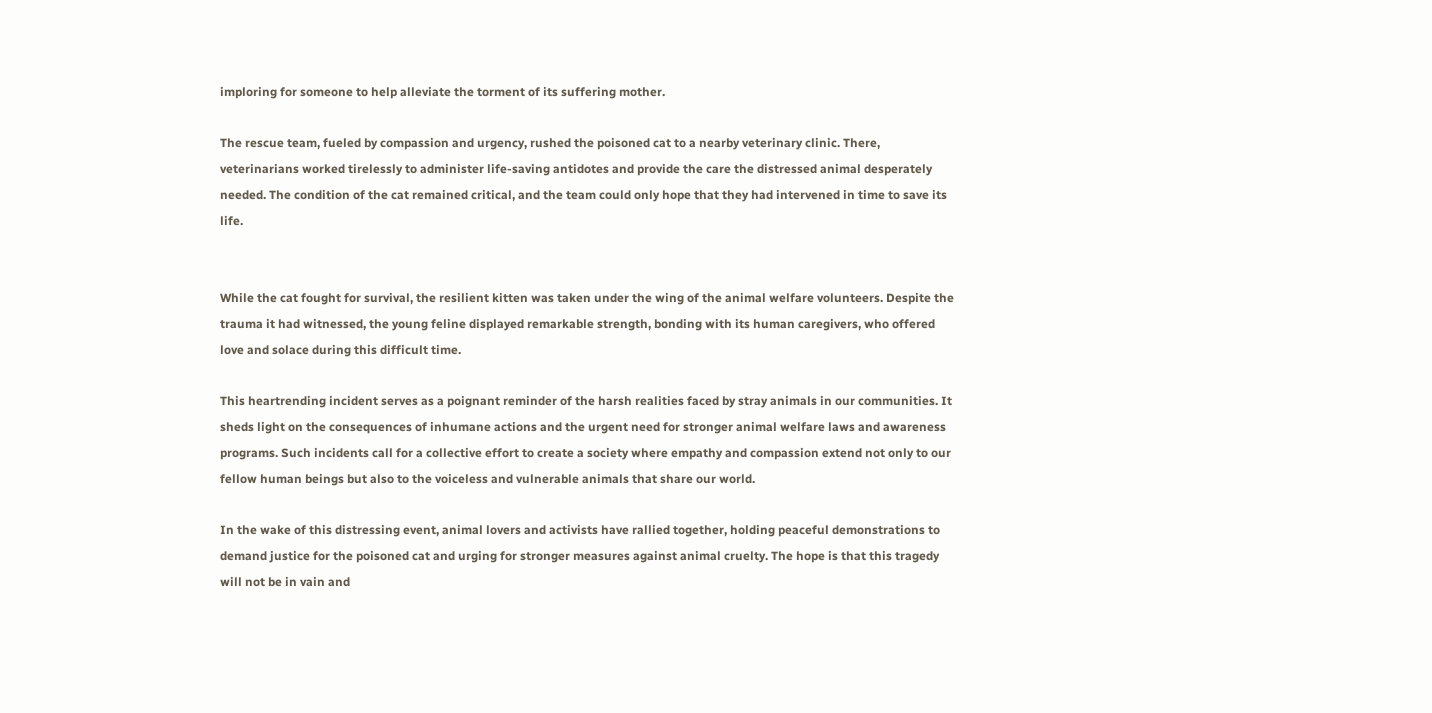imploring for someone to help alleviate the torment of its suffering mother.

The rescue team, fueled by compassion and urgency, rushed the poisoned cat to a nearby veterinary clinic. There, veterinarians worked tirelessly to administer life-saving antidotes and provide the care the distressed animal desperately needed. The condition of the cat remained critical, and the team could only hope that they had intervened in time to save its life.


While the cat fought for survival, the resilient kitten was taken under the wing of the animal welfare volunteers. Despite the trauma it had witnessed, the young feline displayed remarkable strength, bonding with its human caregivers, who offered love and solace during this difficult time.

This heartrending incident serves as a poignant reminder of the harsh realities faced by stray animals in our communities. It sheds light on the consequences of inhumane actions and the urgent need for stronger animal welfare laws and awareness programs. Such incidents call for a collective effort to create a society where empathy and compassion extend not only to our fellow human beings but also to the voiceless and vulnerable animals that share our world.

In the wake of this distressing event, animal lovers and activists have rallied together, holding peaceful demonstrations to demand justice for the poisoned cat and urging for stronger measures against animal cruelty. The hope is that this tragedy will not be in vain and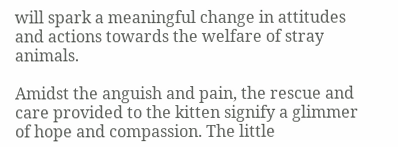will spark a meaningful change in attitudes and actions towards the welfare of stray animals.

Amidst the anguish and pain, the rescue and care provided to the kitten signify a glimmer of hope and compassion. The little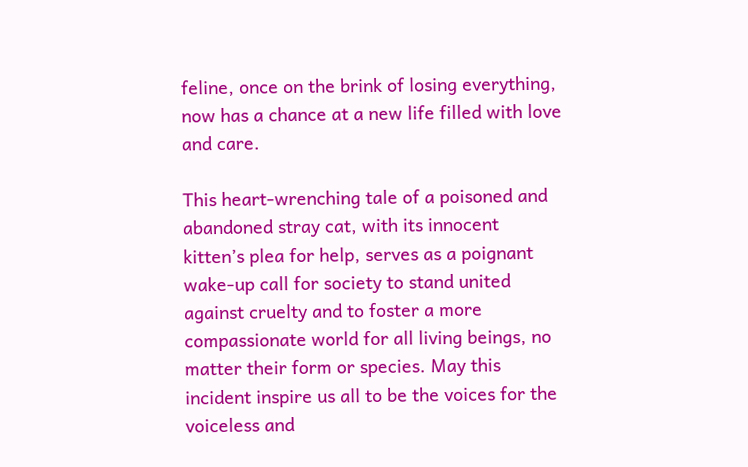feline, once on the brink of losing everything, now has a chance at a new life filled with love and care.

This heart-wrenching tale of a poisoned and abandoned stray cat, with its innocent kitten’s plea for help, serves as a poignant wake-up call for society to stand united against cruelty and to foster a more compassionate world for all living beings, no matter their form or species. May this incident inspire us all to be the voices for the voiceless and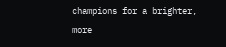champions for a brighter, more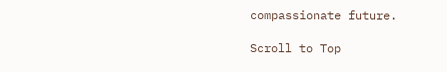compassionate future.

Scroll to Top